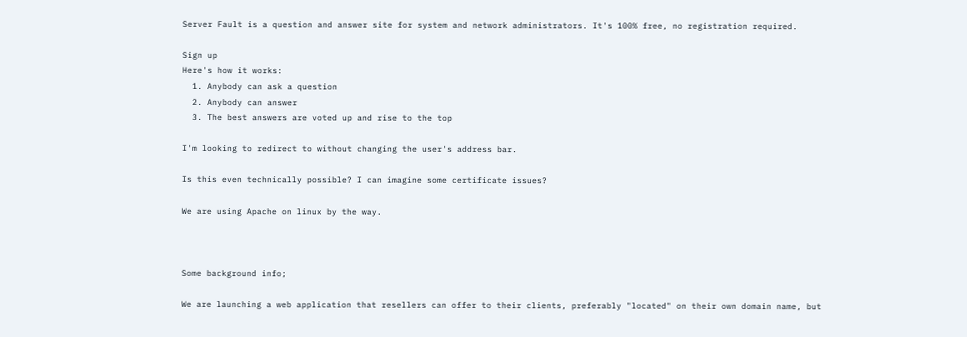Server Fault is a question and answer site for system and network administrators. It's 100% free, no registration required.

Sign up
Here's how it works:
  1. Anybody can ask a question
  2. Anybody can answer
  3. The best answers are voted up and rise to the top

I'm looking to redirect to without changing the user's address bar.

Is this even technically possible? I can imagine some certificate issues?

We are using Apache on linux by the way.



Some background info;

We are launching a web application that resellers can offer to their clients, preferably "located" on their own domain name, but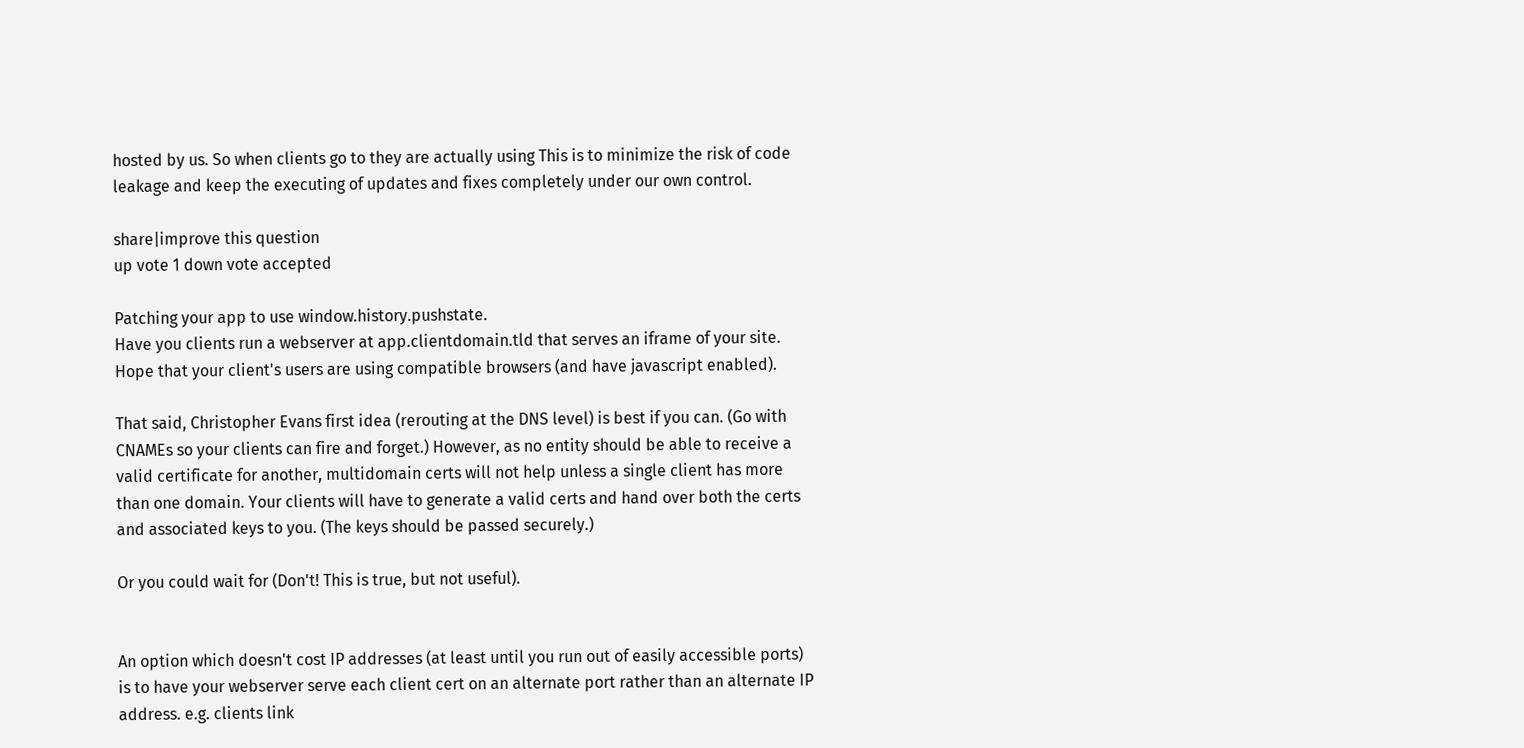hosted by us. So when clients go to they are actually using This is to minimize the risk of code leakage and keep the executing of updates and fixes completely under our own control.

share|improve this question
up vote 1 down vote accepted

Patching your app to use window.history.pushstate.
Have you clients run a webserver at app.clientdomain.tld that serves an iframe of your site.
Hope that your client's users are using compatible browsers (and have javascript enabled).

That said, Christopher Evans first idea (rerouting at the DNS level) is best if you can. (Go with CNAMEs so your clients can fire and forget.) However, as no entity should be able to receive a valid certificate for another, multidomain certs will not help unless a single client has more than one domain. Your clients will have to generate a valid certs and hand over both the certs and associated keys to you. (The keys should be passed securely.)

Or you could wait for (Don't! This is true, but not useful).


An option which doesn't cost IP addresses (at least until you run out of easily accessible ports) is to have your webserver serve each client cert on an alternate port rather than an alternate IP address. e.g. clients link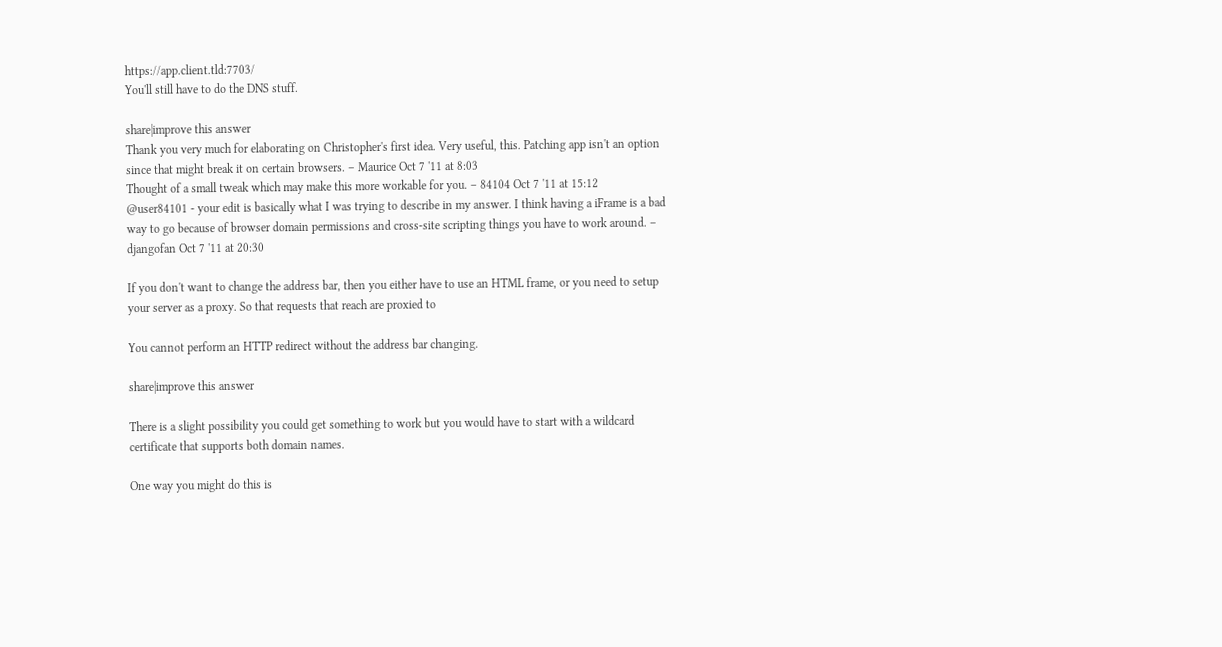https://app.client.tld:7703/
You'll still have to do the DNS stuff.

share|improve this answer
Thank you very much for elaborating on Christopher's first idea. Very useful, this. Patching app isn't an option since that might break it on certain browsers. – Maurice Oct 7 '11 at 8:03
Thought of a small tweak which may make this more workable for you. – 84104 Oct 7 '11 at 15:12
@user84101 - your edit is basically what I was trying to describe in my answer. I think having a iFrame is a bad way to go because of browser domain permissions and cross-site scripting things you have to work around. – djangofan Oct 7 '11 at 20:30

If you don't want to change the address bar, then you either have to use an HTML frame, or you need to setup your server as a proxy. So that requests that reach are proxied to

You cannot perform an HTTP redirect without the address bar changing.

share|improve this answer

There is a slight possibility you could get something to work but you would have to start with a wildcard certificate that supports both domain names.

One way you might do this is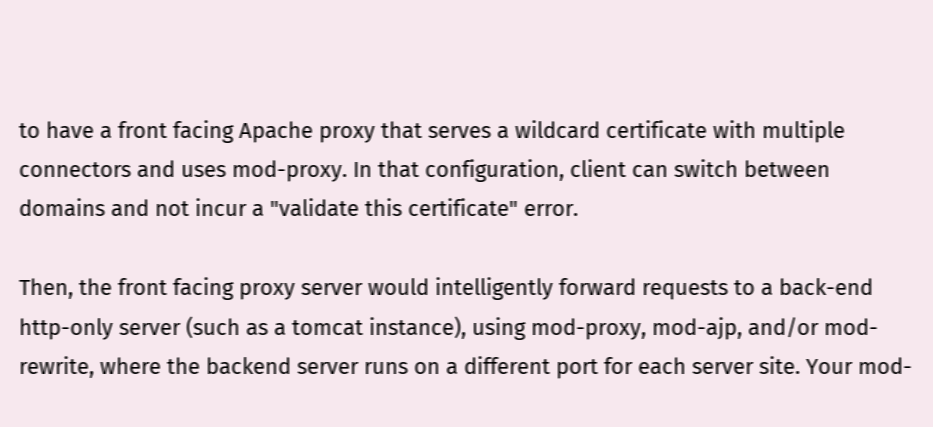to have a front facing Apache proxy that serves a wildcard certificate with multiple connectors and uses mod-proxy. In that configuration, client can switch between domains and not incur a "validate this certificate" error.

Then, the front facing proxy server would intelligently forward requests to a back-end http-only server (such as a tomcat instance), using mod-proxy, mod-ajp, and/or mod-rewrite, where the backend server runs on a different port for each server site. Your mod-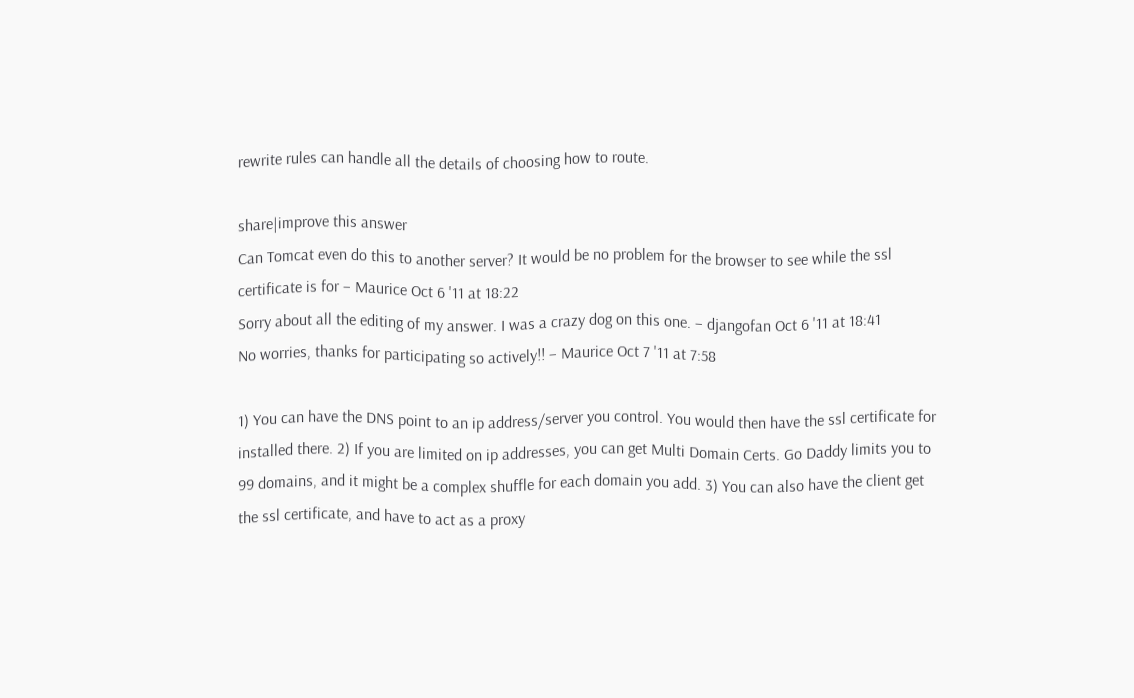rewrite rules can handle all the details of choosing how to route.

share|improve this answer
Can Tomcat even do this to another server? It would be no problem for the browser to see while the ssl certificate is for – Maurice Oct 6 '11 at 18:22
Sorry about all the editing of my answer. I was a crazy dog on this one. – djangofan Oct 6 '11 at 18:41
No worries, thanks for participating so actively!! – Maurice Oct 7 '11 at 7:58

1) You can have the DNS point to an ip address/server you control. You would then have the ssl certificate for installed there. 2) If you are limited on ip addresses, you can get Multi Domain Certs. Go Daddy limits you to 99 domains, and it might be a complex shuffle for each domain you add. 3) You can also have the client get the ssl certificate, and have to act as a proxy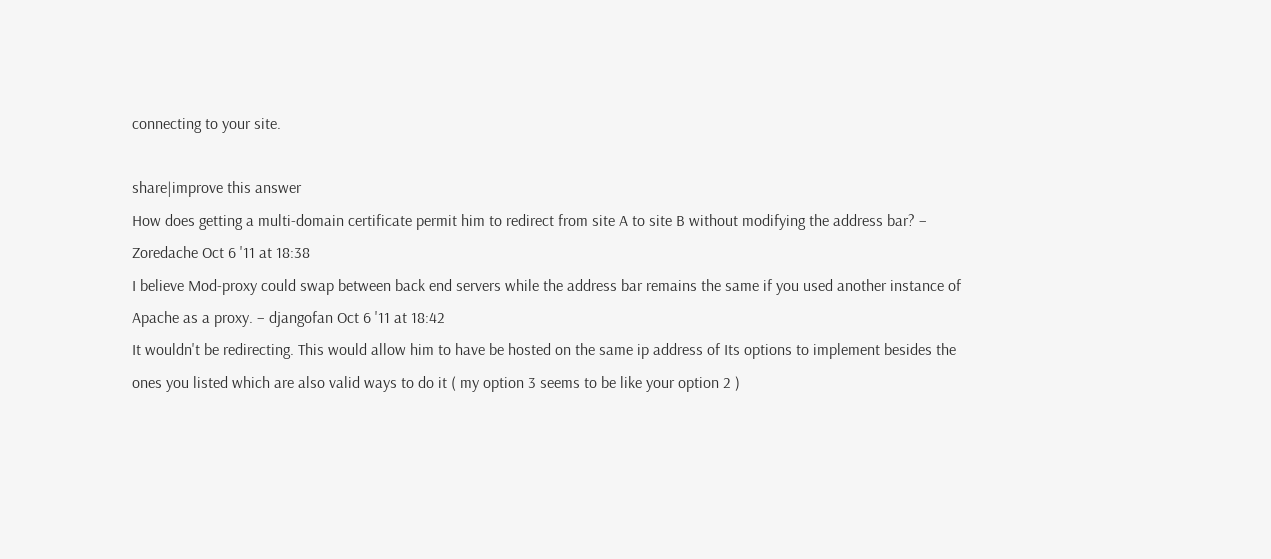connecting to your site.

share|improve this answer
How does getting a multi-domain certificate permit him to redirect from site A to site B without modifying the address bar? – Zoredache Oct 6 '11 at 18:38
I believe Mod-proxy could swap between back end servers while the address bar remains the same if you used another instance of Apache as a proxy. – djangofan Oct 6 '11 at 18:42
It wouldn't be redirecting. This would allow him to have be hosted on the same ip address of Its options to implement besides the ones you listed which are also valid ways to do it ( my option 3 seems to be like your option 2 )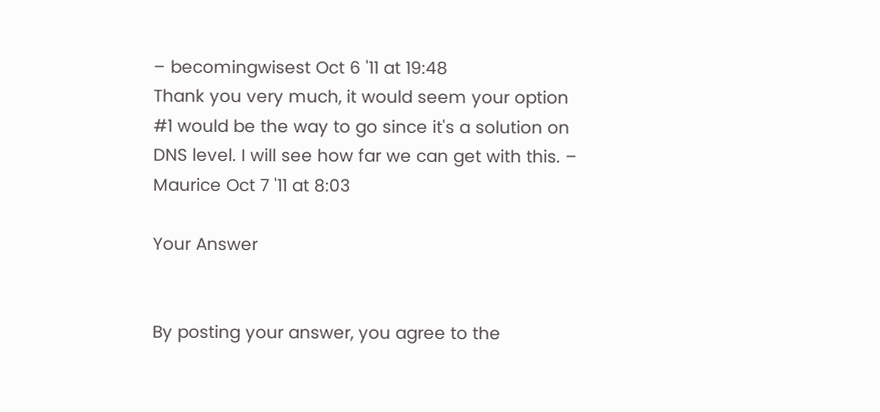– becomingwisest Oct 6 '11 at 19:48
Thank you very much, it would seem your option #1 would be the way to go since it's a solution on DNS level. I will see how far we can get with this. – Maurice Oct 7 '11 at 8:03

Your Answer


By posting your answer, you agree to the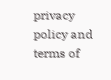privacy policy and terms of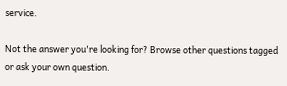service.

Not the answer you're looking for? Browse other questions tagged or ask your own question.